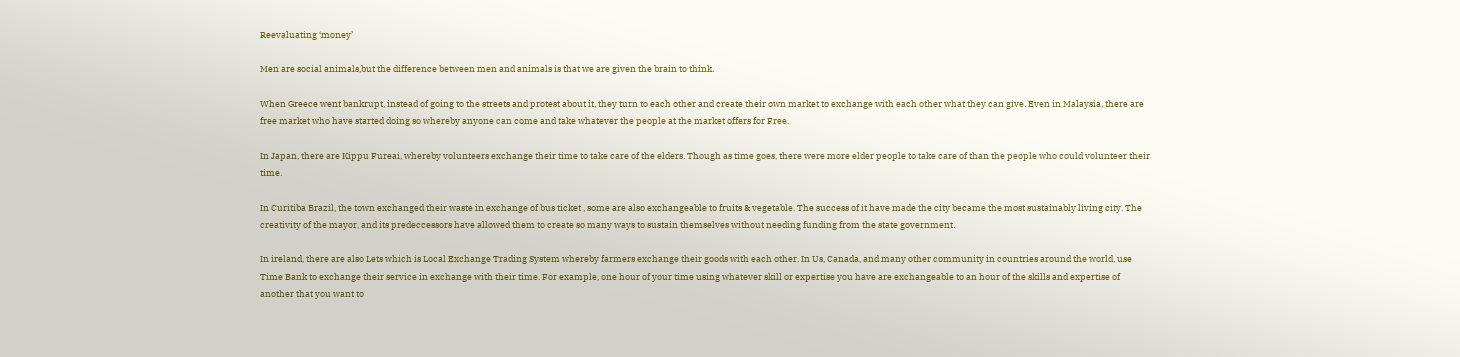Reevaluating ‘money’

Men are social animals,but the difference between men and animals is that we are given the brain to think.

When Greece went bankrupt, instead of going to the streets and protest about it, they turn to each other and create their own market to exchange with each other what they can give. Even in Malaysia, there are free market who have started doing so whereby anyone can come and take whatever the people at the market offers for Free.

In Japan, there are Kippu Fureai, whereby volunteers exchange their time to take care of the elders. Though as time goes, there were more elder people to take care of than the people who could volunteer their time.

In Curitiba Brazil, the town exchanged their waste in exchange of bus ticket , some are also exchangeable to fruits & vegetable. The success of it have made the city became the most sustainably living city. The creativity of the mayor, and its predeccessors have allowed them to create so many ways to sustain themselves without needing funding from the state government.

In ireland, there are also Lets which is Local Exchange Trading System whereby farmers exchange their goods with each other. In Us, Canada, and many other community in countries around the world, use Time Bank to exchange their service in exchange with their time. For example, one hour of your time using whatever skill or expertise you have are exchangeable to an hour of the skills and expertise of another that you want to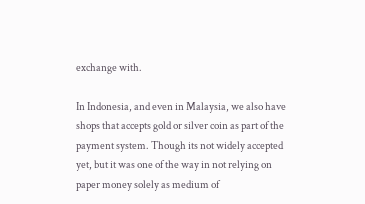exchange with.

In Indonesia, and even in Malaysia, we also have shops that accepts gold or silver coin as part of the payment system. Though its not widely accepted yet, but it was one of the way in not relying on paper money solely as medium of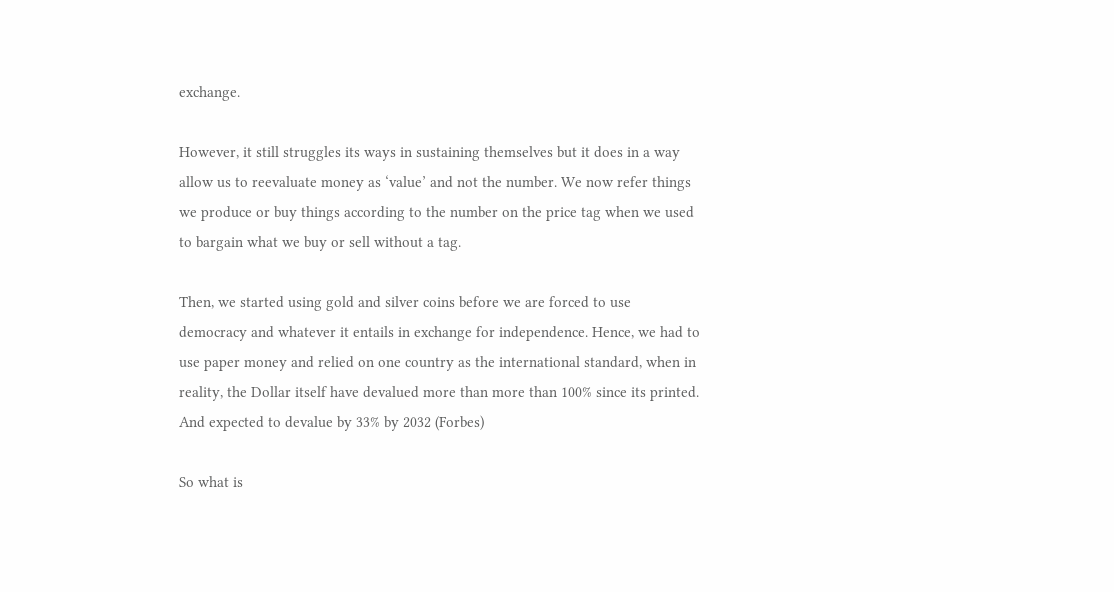exchange.

However, it still struggles its ways in sustaining themselves but it does in a way allow us to reevaluate money as ‘value’ and not the number. We now refer things we produce or buy things according to the number on the price tag when we used to bargain what we buy or sell without a tag.

Then, we started using gold and silver coins before we are forced to use democracy and whatever it entails in exchange for independence. Hence, we had to use paper money and relied on one country as the international standard, when in reality, the Dollar itself have devalued more than more than 100% since its printed. And expected to devalue by 33% by 2032 (Forbes)

So what is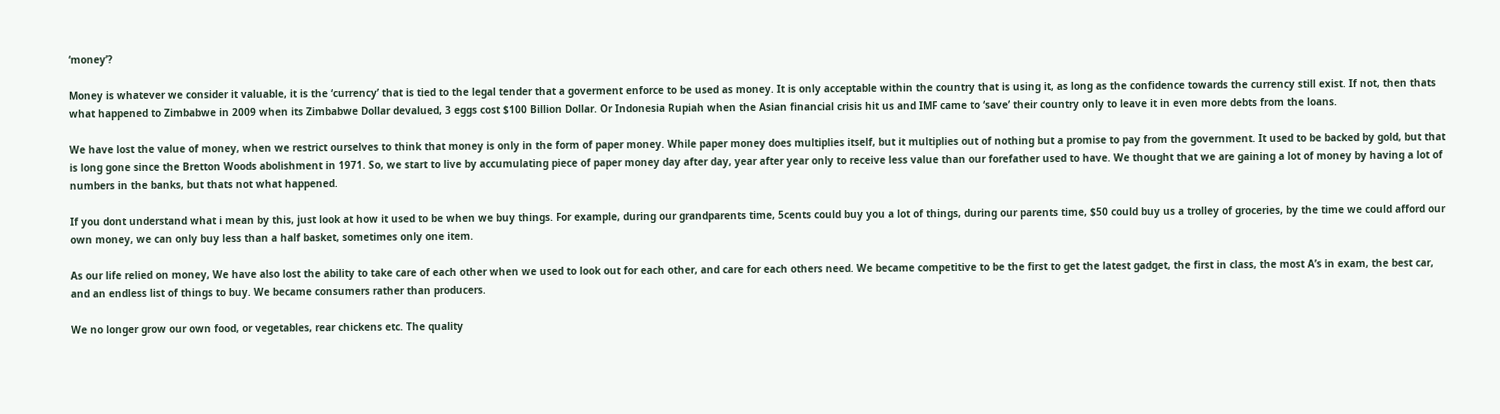‘money’?

Money is whatever we consider it valuable, it is the ‘currency’ that is tied to the legal tender that a goverment enforce to be used as money. It is only acceptable within the country that is using it, as long as the confidence towards the currency still exist. If not, then thats what happened to Zimbabwe in 2009 when its Zimbabwe Dollar devalued, 3 eggs cost $100 Billion Dollar. Or Indonesia Rupiah when the Asian financial crisis hit us and IMF came to ‘save’ their country only to leave it in even more debts from the loans.

We have lost the value of money, when we restrict ourselves to think that money is only in the form of paper money. While paper money does multiplies itself, but it multiplies out of nothing but a promise to pay from the government. It used to be backed by gold, but that is long gone since the Bretton Woods abolishment in 1971. So, we start to live by accumulating piece of paper money day after day, year after year only to receive less value than our forefather used to have. We thought that we are gaining a lot of money by having a lot of numbers in the banks, but thats not what happened.

If you dont understand what i mean by this, just look at how it used to be when we buy things. For example, during our grandparents time, 5cents could buy you a lot of things, during our parents time, $50 could buy us a trolley of groceries, by the time we could afford our own money, we can only buy less than a half basket, sometimes only one item.

As our life relied on money, We have also lost the ability to take care of each other when we used to look out for each other, and care for each others need. We became competitive to be the first to get the latest gadget, the first in class, the most A’s in exam, the best car, and an endless list of things to buy. We became consumers rather than producers.

We no longer grow our own food, or vegetables, rear chickens etc. The quality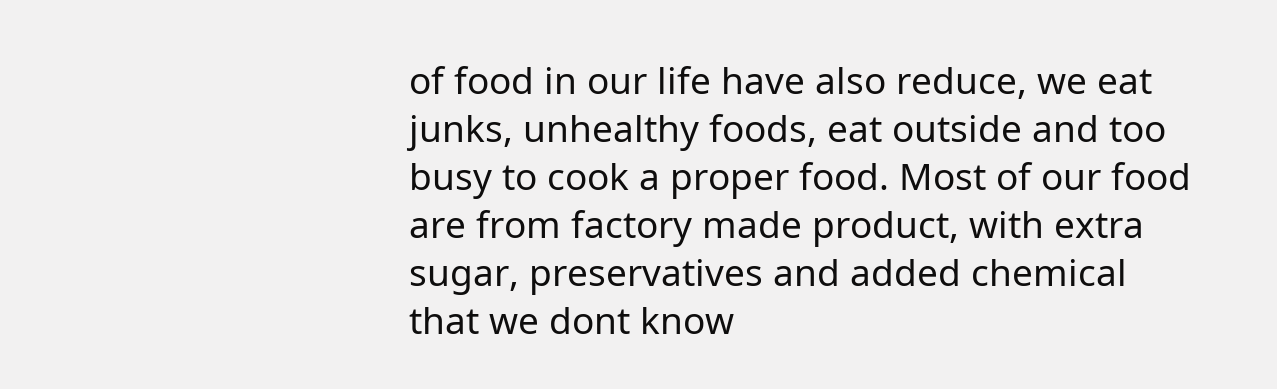of food in our life have also reduce, we eat junks, unhealthy foods, eat outside and too busy to cook a proper food. Most of our food are from factory made product, with extra sugar, preservatives and added chemical that we dont know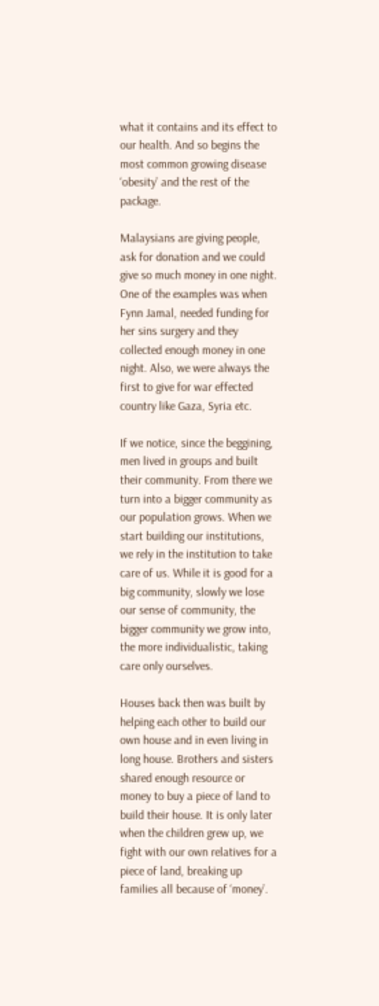what it contains and its effect to our health. And so begins the most common growing disease ‘obesity’ and the rest of the package.

Malaysians are giving people, ask for donation and we could give so much money in one night. One of the examples was when Fynn Jamal, needed funding for her sins surgery and they collected enough money in one night. Also, we were always the first to give for war effected country like Gaza, Syria etc.

If we notice, since the beggining, men lived in groups and built their community. From there we turn into a bigger community as our population grows. When we start building our institutions, we rely in the institution to take care of us. While it is good for a big community, slowly we lose our sense of community, the bigger community we grow into, the more individualistic, taking care only ourselves.

Houses back then was built by helping each other to build our own house and in even living in long house. Brothers and sisters shared enough resource or money to buy a piece of land to build their house. It is only later when the children grew up, we fight with our own relatives for a piece of land, breaking up families all because of ‘money’.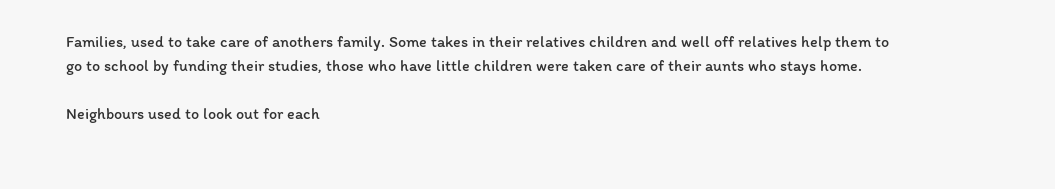Families, used to take care of anothers family. Some takes in their relatives children and well off relatives help them to go to school by funding their studies, those who have little children were taken care of their aunts who stays home.

Neighbours used to look out for each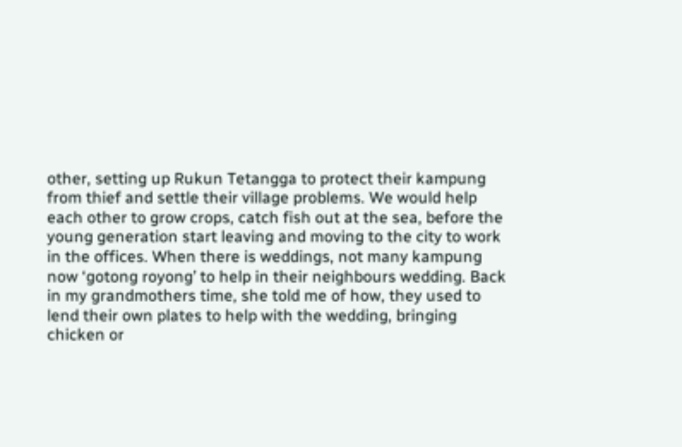other, setting up Rukun Tetangga to protect their kampung from thief and settle their village problems. We would help each other to grow crops, catch fish out at the sea, before the young generation start leaving and moving to the city to work in the offices. When there is weddings, not many kampung now ‘gotong royong’ to help in their neighbours wedding. Back in my grandmothers time, she told me of how, they used to lend their own plates to help with the wedding, bringing chicken or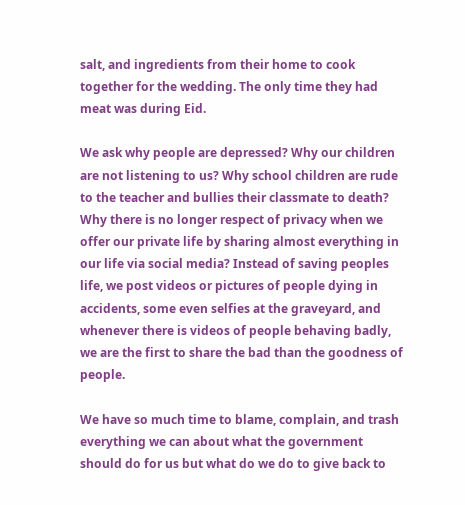salt, and ingredients from their home to cook together for the wedding. The only time they had meat was during Eid.

We ask why people are depressed? Why our children are not listening to us? Why school children are rude to the teacher and bullies their classmate to death? Why there is no longer respect of privacy when we offer our private life by sharing almost everything in our life via social media? Instead of saving peoples life, we post videos or pictures of people dying in accidents, some even selfies at the graveyard, and whenever there is videos of people behaving badly, we are the first to share the bad than the goodness of people.

We have so much time to blame, complain, and trash everything we can about what the government should do for us but what do we do to give back to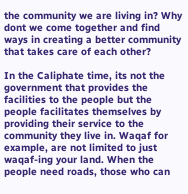the community we are living in? Why dont we come together and find ways in creating a better community that takes care of each other?

In the Caliphate time, its not the government that provides the facilities to the people but the people facilitates themselves by providing their service to the community they live in. Waqaf for example, are not limited to just waqaf-ing your land. When the people need roads, those who can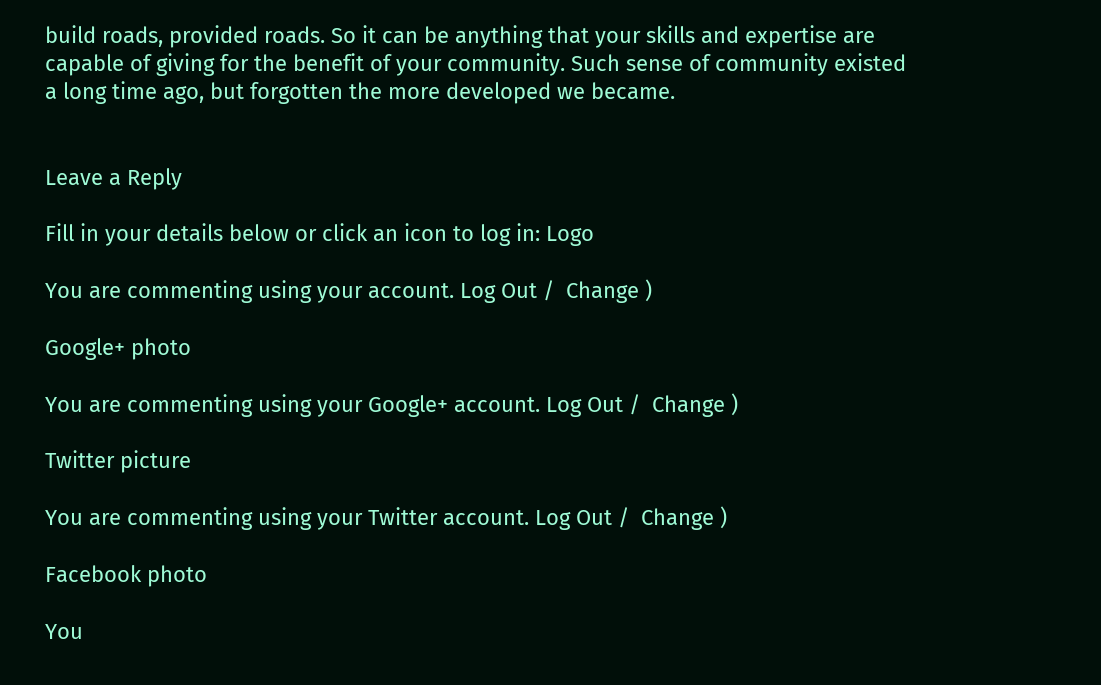build roads, provided roads. So it can be anything that your skills and expertise are capable of giving for the benefit of your community. Such sense of community existed a long time ago, but forgotten the more developed we became.


Leave a Reply

Fill in your details below or click an icon to log in: Logo

You are commenting using your account. Log Out /  Change )

Google+ photo

You are commenting using your Google+ account. Log Out /  Change )

Twitter picture

You are commenting using your Twitter account. Log Out /  Change )

Facebook photo

You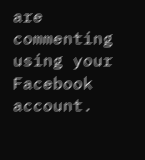are commenting using your Facebook account.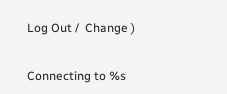Log Out /  Change )


Connecting to %s